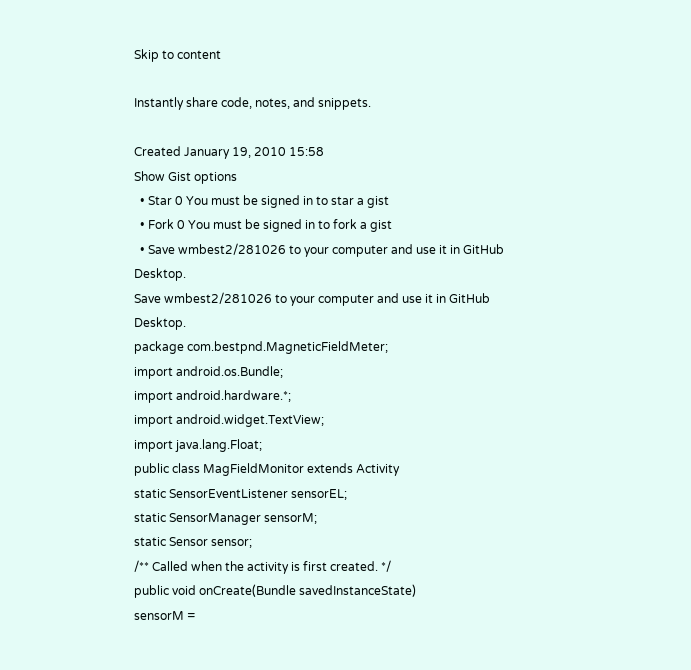Skip to content

Instantly share code, notes, and snippets.

Created January 19, 2010 15:58
Show Gist options
  • Star 0 You must be signed in to star a gist
  • Fork 0 You must be signed in to fork a gist
  • Save wmbest2/281026 to your computer and use it in GitHub Desktop.
Save wmbest2/281026 to your computer and use it in GitHub Desktop.
package com.bestpnd.MagneticFieldMeter;
import android.os.Bundle;
import android.hardware.*;
import android.widget.TextView;
import java.lang.Float;
public class MagFieldMonitor extends Activity
static SensorEventListener sensorEL;
static SensorManager sensorM;
static Sensor sensor;
/** Called when the activity is first created. */
public void onCreate(Bundle savedInstanceState)
sensorM =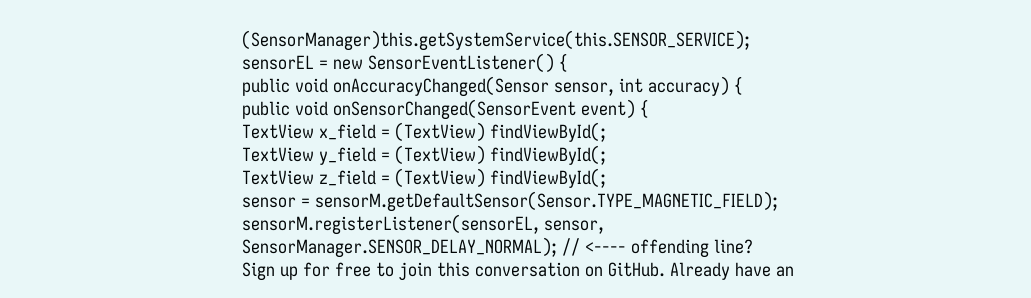(SensorManager)this.getSystemService(this.SENSOR_SERVICE);
sensorEL = new SensorEventListener() {
public void onAccuracyChanged(Sensor sensor, int accuracy) {
public void onSensorChanged(SensorEvent event) {
TextView x_field = (TextView) findViewById(;
TextView y_field = (TextView) findViewById(;
TextView z_field = (TextView) findViewById(;
sensor = sensorM.getDefaultSensor(Sensor.TYPE_MAGNETIC_FIELD);
sensorM.registerListener(sensorEL, sensor, SensorManager.SENSOR_DELAY_NORMAL); // <---- offending line?
Sign up for free to join this conversation on GitHub. Already have an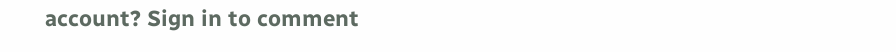account? Sign in to comment